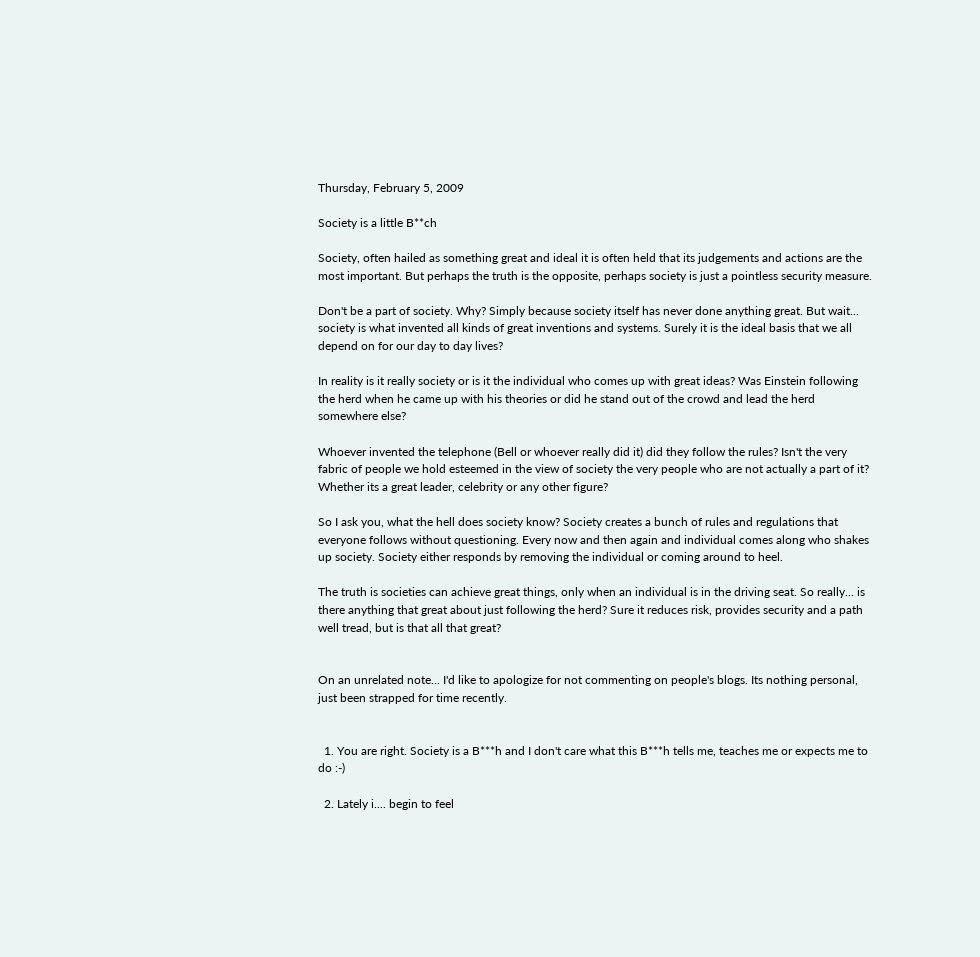Thursday, February 5, 2009

Society is a little B**ch

Society, often hailed as something great and ideal it is often held that its judgements and actions are the most important. But perhaps the truth is the opposite, perhaps society is just a pointless security measure.

Don't be a part of society. Why? Simply because society itself has never done anything great. But wait... society is what invented all kinds of great inventions and systems. Surely it is the ideal basis that we all depend on for our day to day lives?

In reality is it really society or is it the individual who comes up with great ideas? Was Einstein following the herd when he came up with his theories or did he stand out of the crowd and lead the herd somewhere else?

Whoever invented the telephone (Bell or whoever really did it) did they follow the rules? Isn't the very fabric of people we hold esteemed in the view of society the very people who are not actually a part of it? Whether its a great leader, celebrity or any other figure?

So I ask you, what the hell does society know? Society creates a bunch of rules and regulations that everyone follows without questioning. Every now and then again and individual comes along who shakes up society. Society either responds by removing the individual or coming around to heel.

The truth is societies can achieve great things, only when an individual is in the driving seat. So really... is there anything that great about just following the herd? Sure it reduces risk, provides security and a path well tread, but is that all that great?


On an unrelated note... I'd like to apologize for not commenting on people's blogs. Its nothing personal, just been strapped for time recently.


  1. You are right. Society is a B***h and I don't care what this B***h tells me, teaches me or expects me to do :-)

  2. Lately i.... begin to feel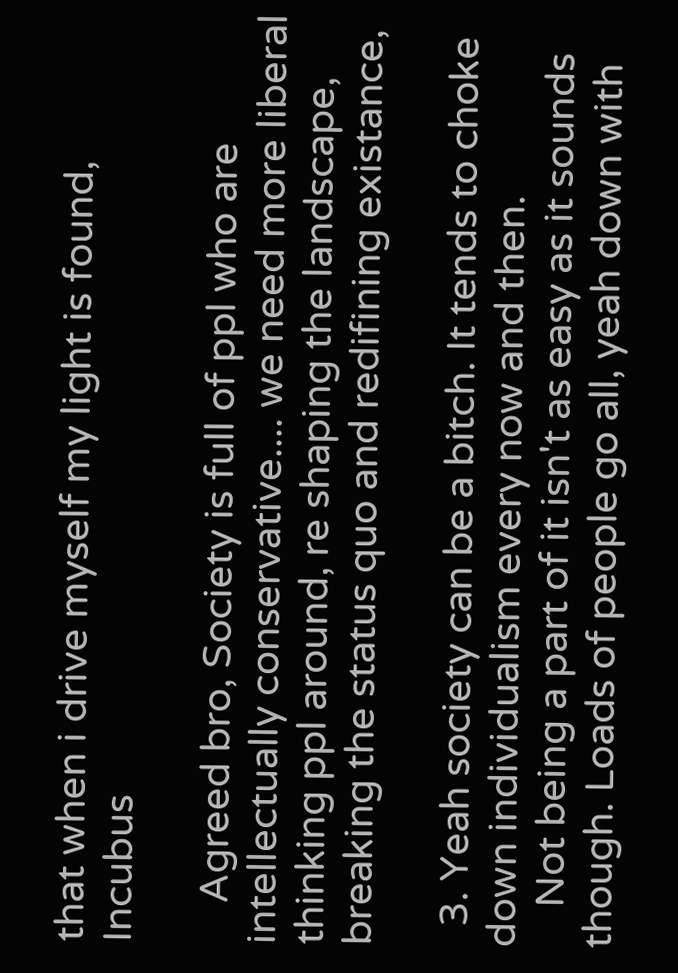that when i drive myself my light is found, Incubus

    Agreed bro, Society is full of ppl who are intellectually conservative.... we need more liberal thinking ppl around, re shaping the landscape, breaking the status quo and redifining existance,

  3. Yeah society can be a bitch. It tends to choke down individualism every now and then.
    Not being a part of it isn't as easy as it sounds though. Loads of people go all, yeah down with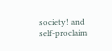society! and self-proclaim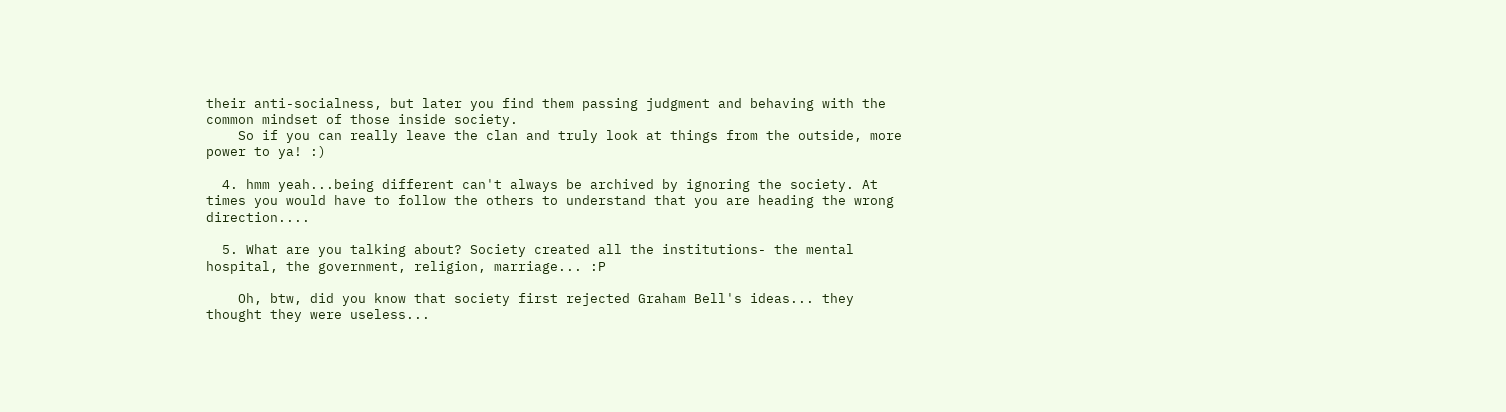their anti-socialness, but later you find them passing judgment and behaving with the common mindset of those inside society.
    So if you can really leave the clan and truly look at things from the outside, more power to ya! :)

  4. hmm yeah...being different can't always be archived by ignoring the society. At times you would have to follow the others to understand that you are heading the wrong direction....

  5. What are you talking about? Society created all the institutions- the mental hospital, the government, religion, marriage... :P

    Oh, btw, did you know that society first rejected Graham Bell's ideas... they thought they were useless...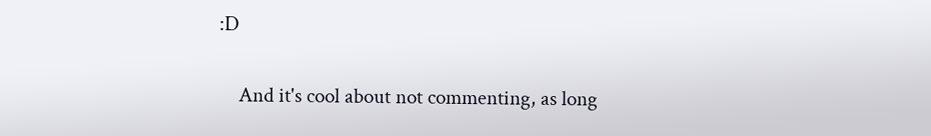:D

    And it's cool about not commenting, as long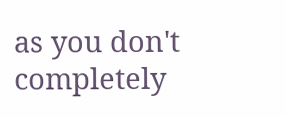as you don't completely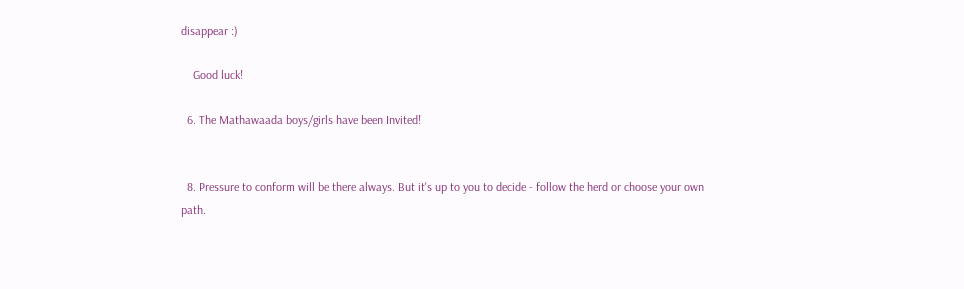disappear :)

    Good luck!

  6. The Mathawaada boys/girls have been Invited!


  8. Pressure to conform will be there always. But it's up to you to decide - follow the herd or choose your own path.